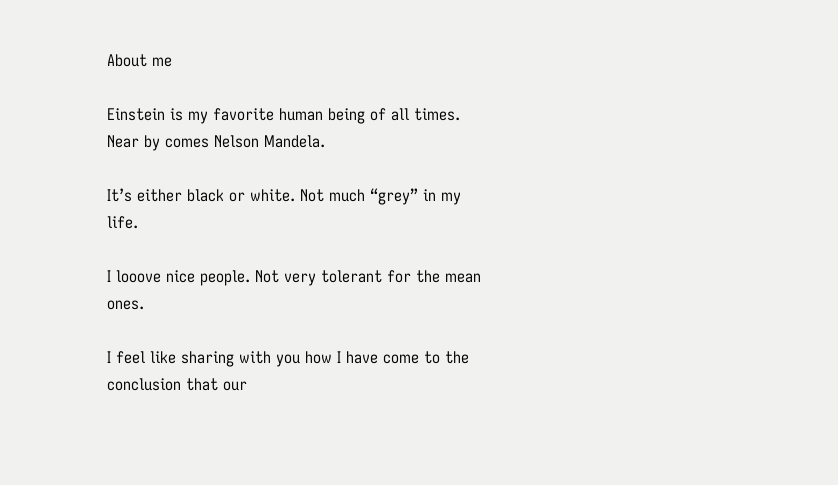About me

Einstein is my favorite human being of all times. Near by comes Nelson Mandela.

It’s either black or white. Not much “grey” in my life.

I looove nice people. Not very tolerant for the mean ones.

I feel like sharing with you how I have come to the conclusion that our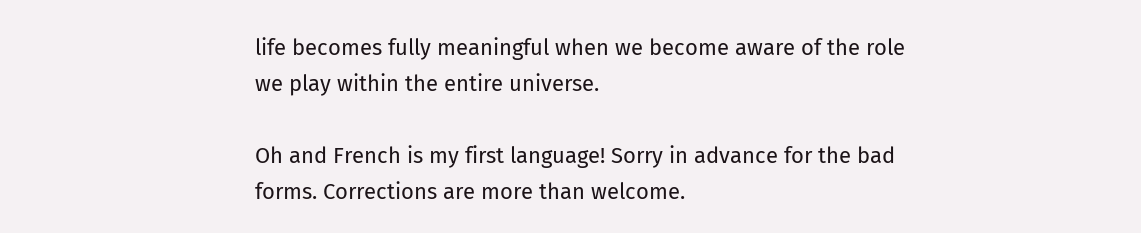life becomes fully meaningful when we become aware of the role we play within the entire universe.

Oh and French is my first language! Sorry in advance for the bad forms. Corrections are more than welcome.